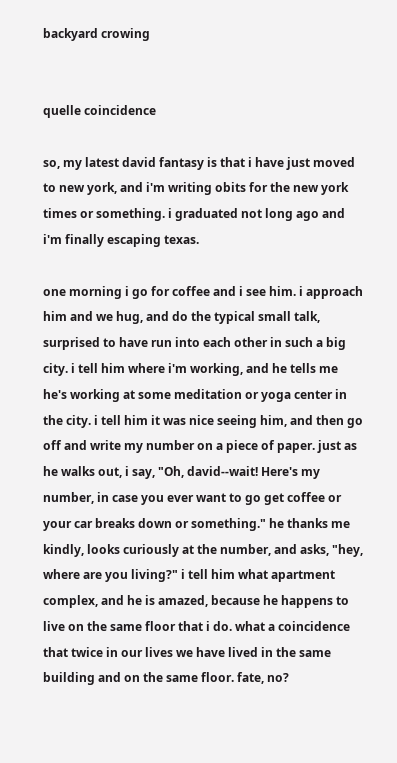backyard crowing


quelle coincidence

so, my latest david fantasy is that i have just moved to new york, and i'm writing obits for the new york times or something. i graduated not long ago and i'm finally escaping texas.

one morning i go for coffee and i see him. i approach him and we hug, and do the typical small talk, surprised to have run into each other in such a big city. i tell him where i'm working, and he tells me he's working at some meditation or yoga center in the city. i tell him it was nice seeing him, and then go off and write my number on a piece of paper. just as he walks out, i say, "Oh, david--wait! Here's my number, in case you ever want to go get coffee or your car breaks down or something." he thanks me kindly, looks curiously at the number, and asks, "hey, where are you living?" i tell him what apartment complex, and he is amazed, because he happens to live on the same floor that i do. what a coincidence that twice in our lives we have lived in the same building and on the same floor. fate, no?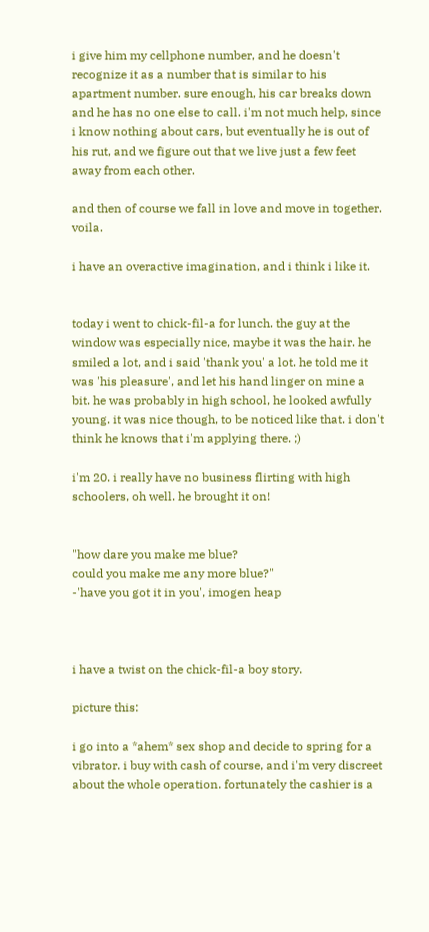i give him my cellphone number, and he doesn't recognize it as a number that is similar to his apartment number. sure enough, his car breaks down and he has no one else to call. i'm not much help, since i know nothing about cars, but eventually he is out of his rut, and we figure out that we live just a few feet away from each other.

and then of course we fall in love and move in together. voila.

i have an overactive imagination, and i think i like it.


today i went to chick-fil-a for lunch. the guy at the window was especially nice, maybe it was the hair. he smiled a lot, and i said 'thank you' a lot. he told me it was 'his pleasure', and let his hand linger on mine a bit. he was probably in high school, he looked awfully young. it was nice though, to be noticed like that. i don't think he knows that i'm applying there. ;)

i'm 20. i really have no business flirting with high schoolers, oh well. he brought it on!


"how dare you make me blue?
could you make me any more blue?"
-'have you got it in you', imogen heap



i have a twist on the chick-fil-a boy story.

picture this:

i go into a *ahem* sex shop and decide to spring for a vibrator. i buy with cash of course, and i'm very discreet about the whole operation. fortunately the cashier is a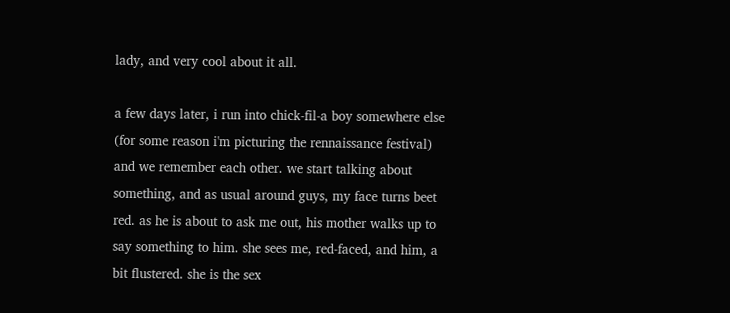lady, and very cool about it all.

a few days later, i run into chick-fil-a boy somewhere else (for some reason i'm picturing the rennaissance festival) and we remember each other. we start talking about something, and as usual around guys, my face turns beet red. as he is about to ask me out, his mother walks up to say something to him. she sees me, red-faced, and him, a bit flustered. she is the sex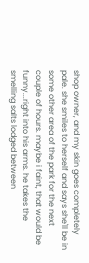shop owner, and my skin goes completely pale. she smiles to herself and says she'll be in some other area of the park for the next couple of hours. maybe i faint, that would be funny...right into his arms. he takes the smelling salts lodged between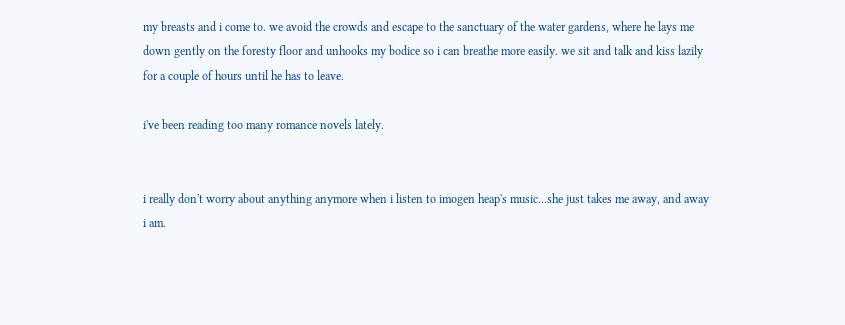my breasts and i come to. we avoid the crowds and escape to the sanctuary of the water gardens, where he lays me down gently on the foresty floor and unhooks my bodice so i can breathe more easily. we sit and talk and kiss lazily for a couple of hours until he has to leave.

i've been reading too many romance novels lately.


i really don't worry about anything anymore when i listen to imogen heap's music...she just takes me away, and away i am.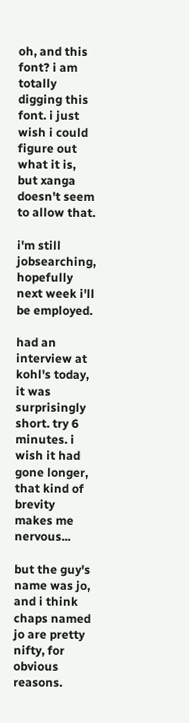oh, and this font? i am totally digging this font. i just wish i could figure out what it is, but xanga doesn't seem to allow that.

i'm still jobsearching, hopefully next week i'll be employed.

had an interview at kohl's today, it was surprisingly short. try 6 minutes. i wish it had gone longer, that kind of brevity makes me nervous...

but the guy's name was jo, and i think chaps named jo are pretty nifty, for obvious reasons.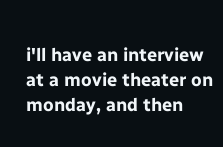i'll have an interview at a movie theater on monday, and then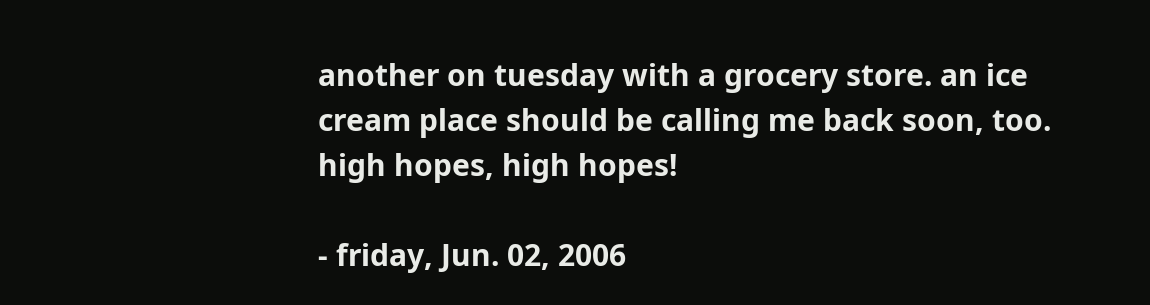another on tuesday with a grocery store. an ice cream place should be calling me back soon, too. high hopes, high hopes!

- friday, Jun. 02, 2006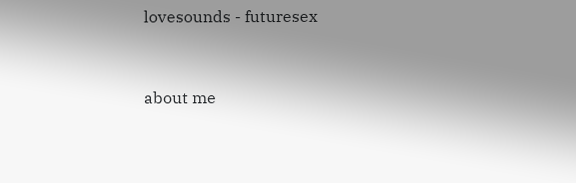lovesounds - futuresex


about me